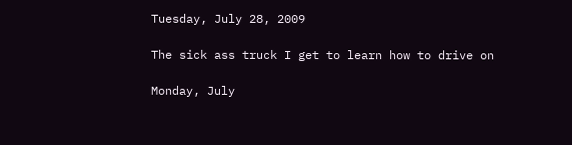Tuesday, July 28, 2009

The sick ass truck I get to learn how to drive on

Monday, July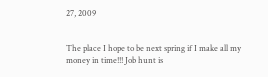27, 2009


The place I hope to be next spring if I make all my money in time!!! Job hunt is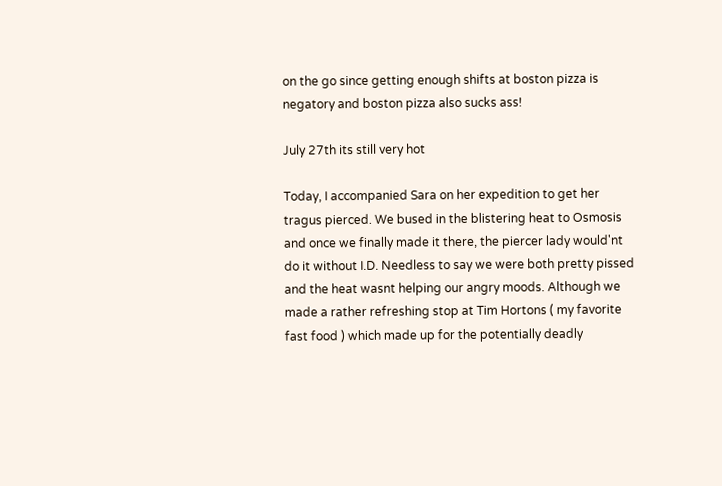on the go since getting enough shifts at boston pizza is negatory and boston pizza also sucks ass!

July 27th its still very hot

Today, I accompanied Sara on her expedition to get her tragus pierced. We bused in the blistering heat to Osmosis and once we finally made it there, the piercer lady would'nt do it without I.D. Needless to say we were both pretty pissed and the heat wasnt helping our angry moods. Although we made a rather refreshing stop at Tim Hortons ( my favorite fast food ) which made up for the potentially deadly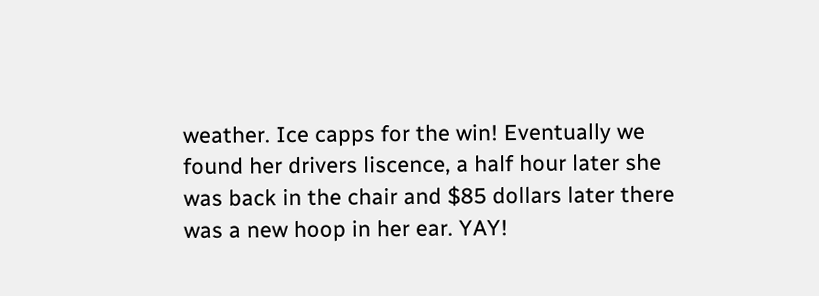weather. Ice capps for the win! Eventually we found her drivers liscence, a half hour later she was back in the chair and $85 dollars later there was a new hoop in her ear. YAY!